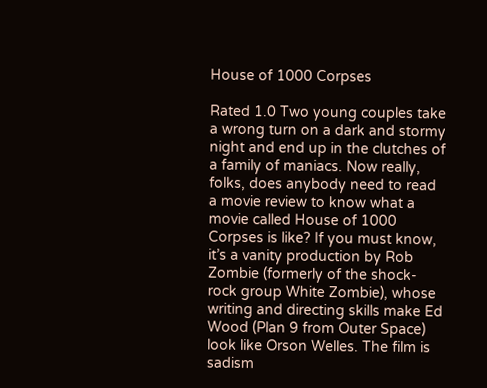House of 1000 Corpses

Rated 1.0 Two young couples take a wrong turn on a dark and stormy night and end up in the clutches of a family of maniacs. Now really, folks, does anybody need to read a movie review to know what a movie called House of 1000 Corpses is like? If you must know, it’s a vanity production by Rob Zombie (formerly of the shock-rock group White Zombie), whose writing and directing skills make Ed Wood (Plan 9 from Outer Space) look like Orson Welles. The film is sadism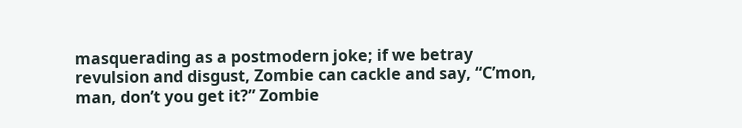masquerading as a postmodern joke; if we betray revulsion and disgust, Zombie can cackle and say, “C’mon, man, don’t you get it?” Zombie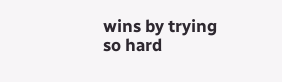wins by trying so hard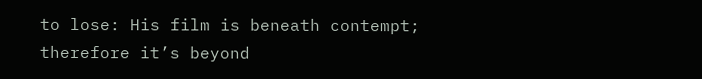to lose: His film is beneath contempt; therefore it’s beyond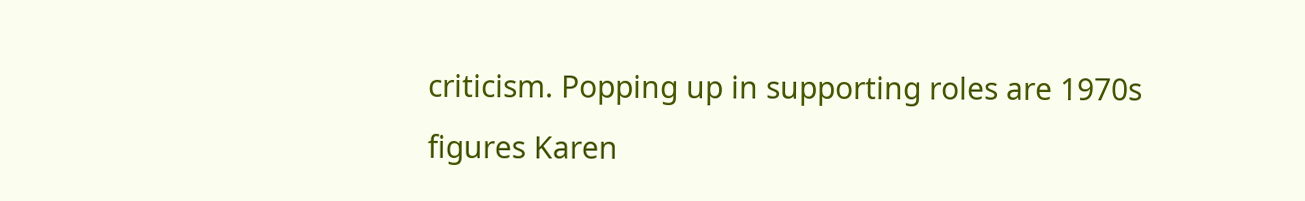criticism. Popping up in supporting roles are 1970s figures Karen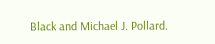Black and Michael J. Pollard.